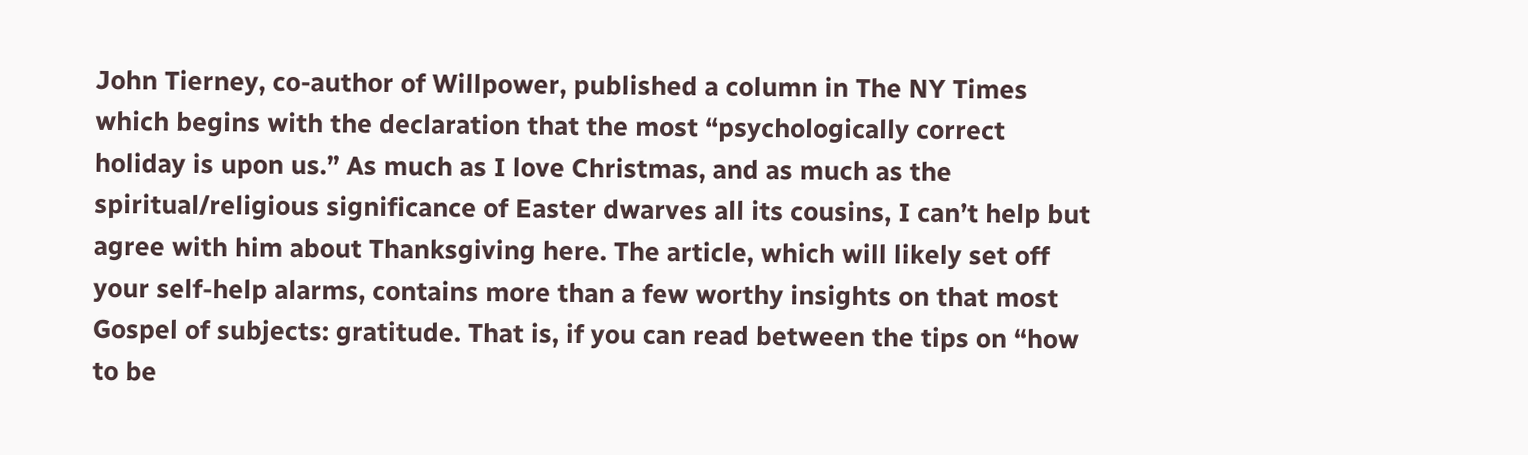John Tierney, co-author of Willpower, published a column in The NY Times which begins with the declaration that the most “psychologically correct holiday is upon us.” As much as I love Christmas, and as much as the spiritual/religious significance of Easter dwarves all its cousins, I can’t help but agree with him about Thanksgiving here. The article, which will likely set off your self-help alarms, contains more than a few worthy insights on that most Gospel of subjects: gratitude. That is, if you can read between the tips on “how to be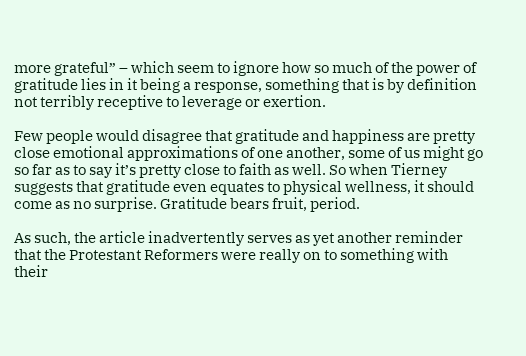more grateful” – which seem to ignore how so much of the power of gratitude lies in it being a response, something that is by definition not terribly receptive to leverage or exertion.

Few people would disagree that gratitude and happiness are pretty close emotional approximations of one another, some of us might go so far as to say it’s pretty close to faith as well. So when Tierney suggests that gratitude even equates to physical wellness, it should come as no surprise. Gratitude bears fruit, period.

As such, the article inadvertently serves as yet another reminder that the Protestant Reformers were really on to something with their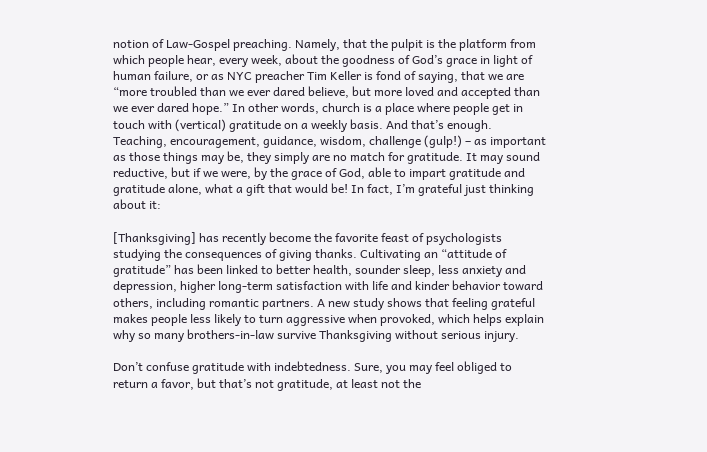notion of Law-Gospel preaching. Namely, that the pulpit is the platform from which people hear, every week, about the goodness of God’s grace in light of human failure, or as NYC preacher Tim Keller is fond of saying, that we are “more troubled than we ever dared believe, but more loved and accepted than we ever dared hope.” In other words, church is a place where people get in touch with (vertical) gratitude on a weekly basis. And that’s enough. Teaching, encouragement, guidance, wisdom, challenge (gulp!) – as important as those things may be, they simply are no match for gratitude. It may sound reductive, but if we were, by the grace of God, able to impart gratitude and gratitude alone, what a gift that would be! In fact, I’m grateful just thinking about it:

[Thanksgiving] has recently become the favorite feast of psychologists studying the consequences of giving thanks. Cultivating an “attitude of gratitude” has been linked to better health, sounder sleep, less anxiety and depression, higher long-term satisfaction with life and kinder behavior toward others, including romantic partners. A new study shows that feeling grateful makes people less likely to turn aggressive when provoked, which helps explain why so many brothers-in-law survive Thanksgiving without serious injury.

Don’t confuse gratitude with indebtedness. Sure, you may feel obliged to return a favor, but that’s not gratitude, at least not the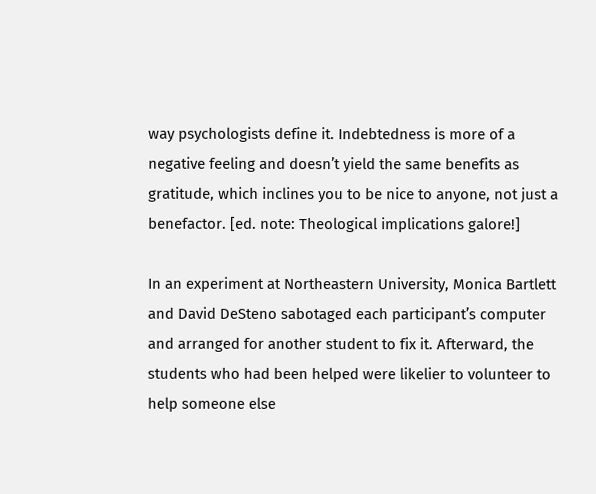way psychologists define it. Indebtedness is more of a negative feeling and doesn’t yield the same benefits as gratitude, which inclines you to be nice to anyone, not just a benefactor. [ed. note: Theological implications galore!]

In an experiment at Northeastern University, Monica Bartlett and David DeSteno sabotaged each participant’s computer and arranged for another student to fix it. Afterward, the students who had been helped were likelier to volunteer to help someone else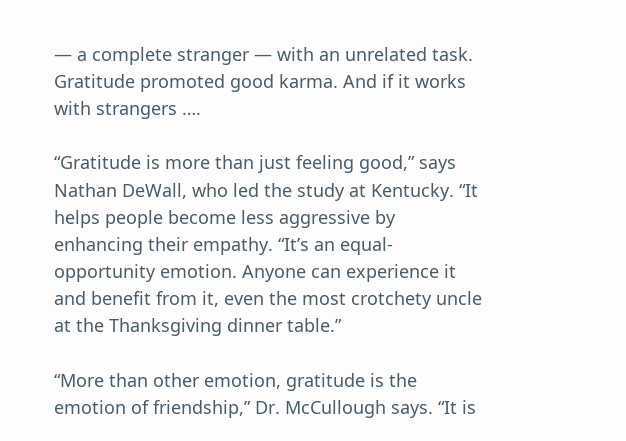— a complete stranger — with an unrelated task. Gratitude promoted good karma. And if it works with strangers ….

“Gratitude is more than just feeling good,” says Nathan DeWall, who led the study at Kentucky. “It helps people become less aggressive by enhancing their empathy. “It’s an equal-opportunity emotion. Anyone can experience it and benefit from it, even the most crotchety uncle at the Thanksgiving dinner table.”

“More than other emotion, gratitude is the emotion of friendship,” Dr. McCullough says. “It is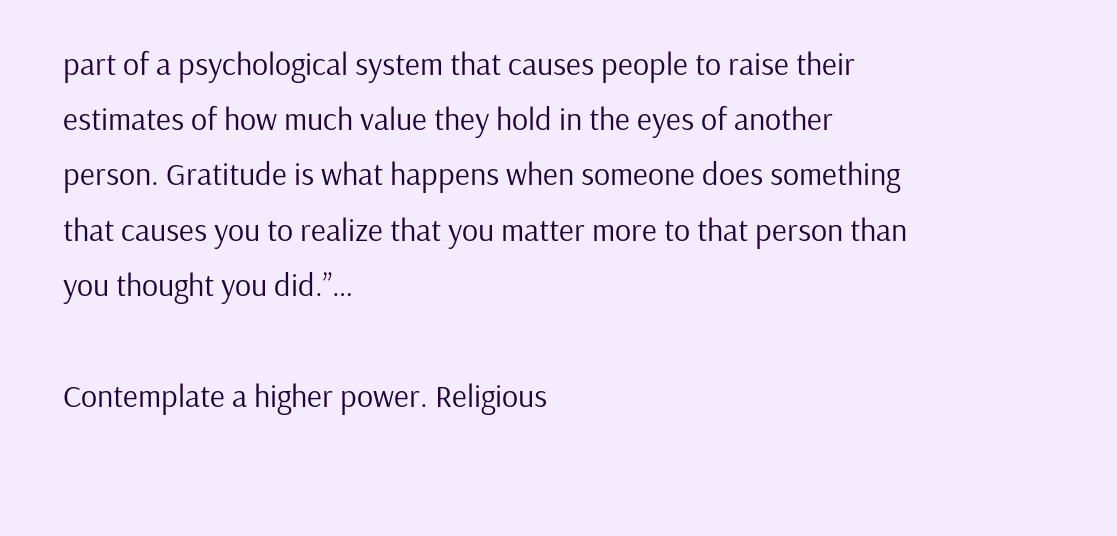part of a psychological system that causes people to raise their estimates of how much value they hold in the eyes of another person. Gratitude is what happens when someone does something that causes you to realize that you matter more to that person than you thought you did.”…

Contemplate a higher power. Religious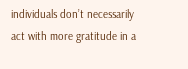individuals don’t necessarily act with more gratitude in a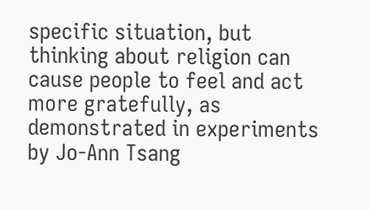specific situation, but thinking about religion can cause people to feel and act more gratefully, as demonstrated in experiments by Jo-Ann Tsang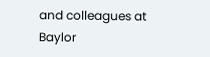and colleagues at Baylor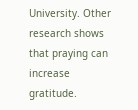University. Other research shows that praying can increase gratitude.